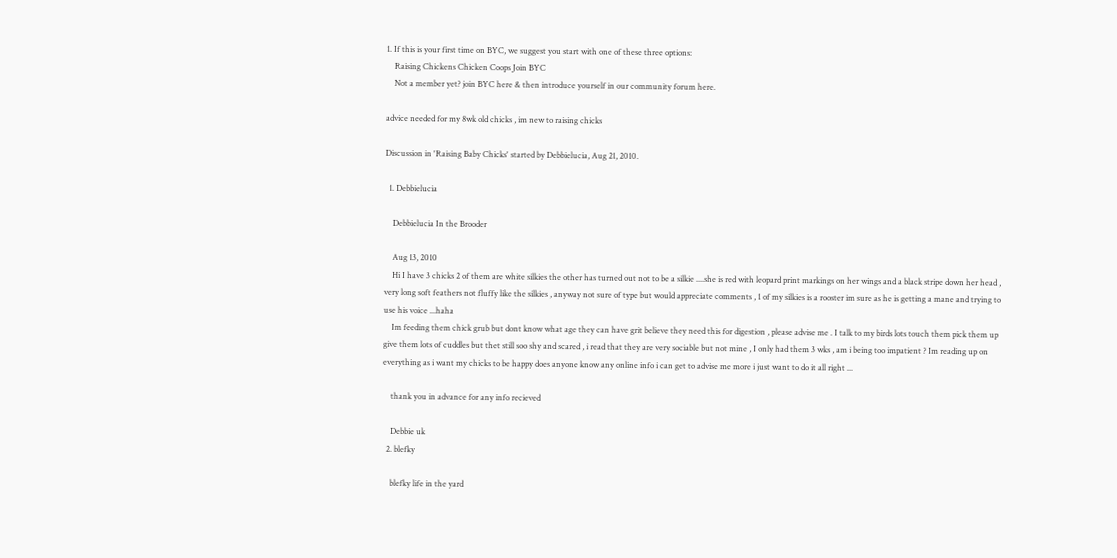1. If this is your first time on BYC, we suggest you start with one of these three options:
    Raising Chickens Chicken Coops Join BYC
    Not a member yet? join BYC here & then introduce yourself in our community forum here.

advice needed for my 8wk old chicks , im new to raising chicks

Discussion in 'Raising Baby Chicks' started by Debbielucia, Aug 21, 2010.

  1. Debbielucia

    Debbielucia In the Brooder

    Aug 13, 2010
    Hi I have 3 chicks 2 of them are white silkies the other has turned out not to be a silkie ....she is red with leopard print markings on her wings and a black stripe down her head , very long soft feathers not fluffy like the silkies , anyway not sure of type but would appreciate comments , 1 of my silkies is a rooster im sure as he is getting a mane and trying to use his voice ...haha
    Im feeding them chick grub but dont know what age they can have grit believe they need this for digestion , please advise me . I talk to my birds lots touch them pick them up give them lots of cuddles but thet still soo shy and scared , i read that they are very sociable but not mine , I only had them 3 wks , am i being too impatient ? Im reading up on everything as i want my chicks to be happy does anyone know any online info i can get to advise me more i just want to do it all right ...

    thank you in advance for any info recieved

    Debbie uk
  2. blefky

    blefky life in the yard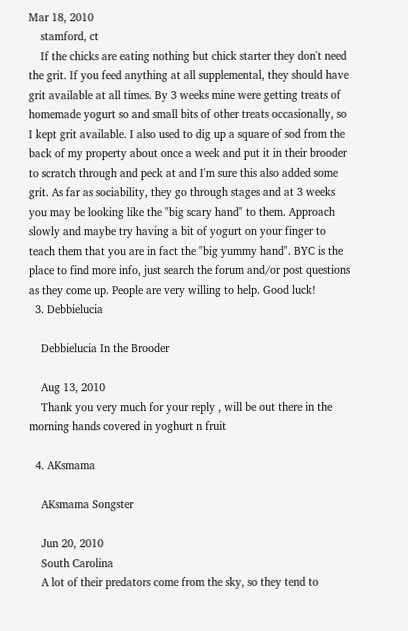Mar 18, 2010
    stamford, ct
    If the chicks are eating nothing but chick starter they don't need the grit. If you feed anything at all supplemental, they should have grit available at all times. By 3 weeks mine were getting treats of homemade yogurt so and small bits of other treats occasionally, so I kept grit available. I also used to dig up a square of sod from the back of my property about once a week and put it in their brooder to scratch through and peck at and I'm sure this also added some grit. As far as sociability, they go through stages and at 3 weeks you may be looking like the "big scary hand" to them. Approach slowly and maybe try having a bit of yogurt on your finger to teach them that you are in fact the "big yummy hand". BYC is the place to find more info, just search the forum and/or post questions as they come up. People are very willing to help. Good luck!
  3. Debbielucia

    Debbielucia In the Brooder

    Aug 13, 2010
    Thank you very much for your reply , will be out there in the morning hands covered in yoghurt n fruit

  4. AKsmama

    AKsmama Songster

    Jun 20, 2010
    South Carolina
    A lot of their predators come from the sky, so they tend to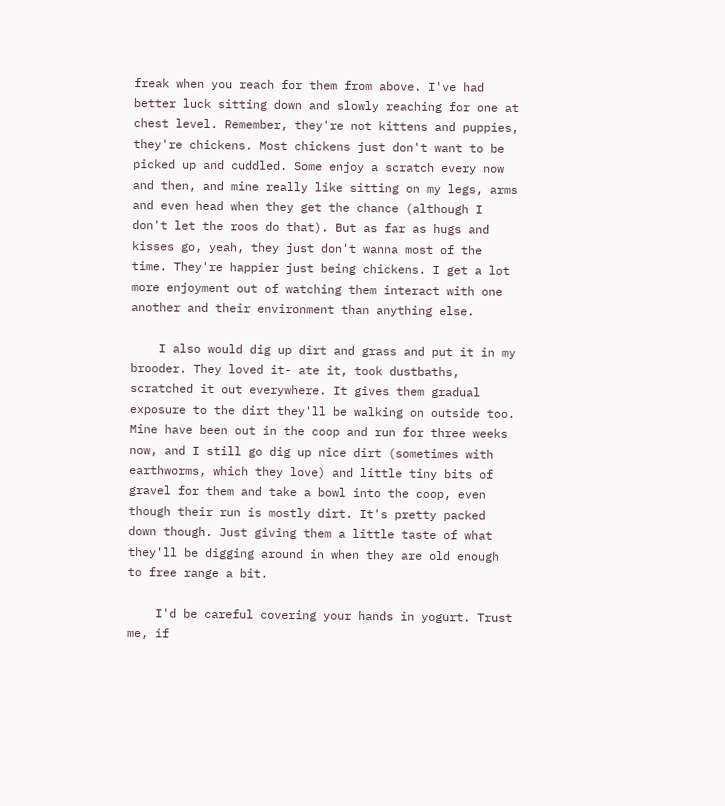freak when you reach for them from above. I've had better luck sitting down and slowly reaching for one at chest level. Remember, they're not kittens and puppies, they're chickens. Most chickens just don't want to be picked up and cuddled. Some enjoy a scratch every now and then, and mine really like sitting on my legs, arms and even head when they get the chance (although I don't let the roos do that). But as far as hugs and kisses go, yeah, they just don't wanna most of the time. They're happier just being chickens. I get a lot more enjoyment out of watching them interact with one another and their environment than anything else.

    I also would dig up dirt and grass and put it in my brooder. They loved it- ate it, took dustbaths, scratched it out everywhere. It gives them gradual exposure to the dirt they'll be walking on outside too. Mine have been out in the coop and run for three weeks now, and I still go dig up nice dirt (sometimes with earthworms, which they love) and little tiny bits of gravel for them and take a bowl into the coop, even though their run is mostly dirt. It's pretty packed down though. Just giving them a little taste of what they'll be digging around in when they are old enough to free range a bit.

    I'd be careful covering your hands in yogurt. Trust me, if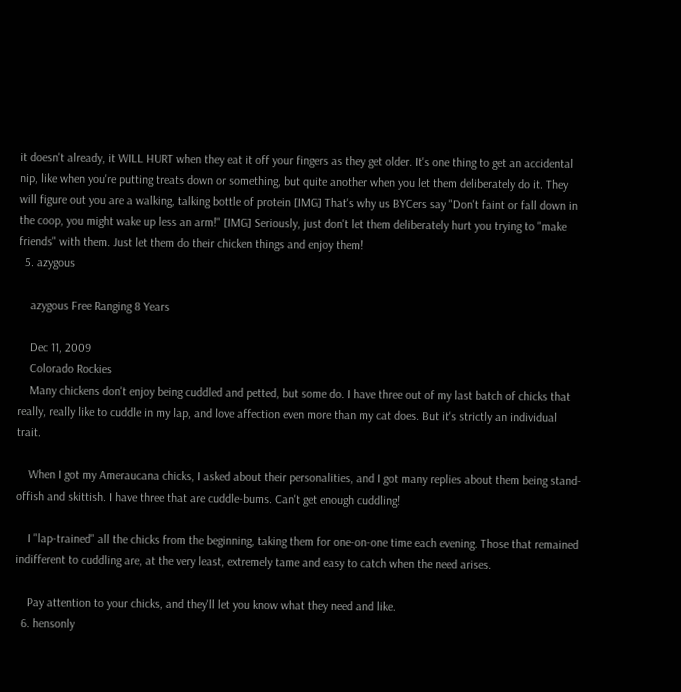it doesn't already, it WILL HURT when they eat it off your fingers as they get older. It's one thing to get an accidental nip, like when you're putting treats down or something, but quite another when you let them deliberately do it. They will figure out you are a walking, talking bottle of protein [IMG] That's why us BYCers say "Don't faint or fall down in the coop, you might wake up less an arm!" [IMG] Seriously, just don't let them deliberately hurt you trying to "make friends" with them. Just let them do their chicken things and enjoy them!
  5. azygous

    azygous Free Ranging 8 Years

    Dec 11, 2009
    Colorado Rockies
    Many chickens don't enjoy being cuddled and petted, but some do. I have three out of my last batch of chicks that really, really like to cuddle in my lap, and love affection even more than my cat does. But it's strictly an individual trait.

    When I got my Ameraucana chicks, I asked about their personalities, and I got many replies about them being stand-offish and skittish. I have three that are cuddle-bums. Can't get enough cuddling!

    I "lap-trained" all the chicks from the beginning, taking them for one-on-one time each evening. Those that remained indifferent to cuddling are, at the very least, extremely tame and easy to catch when the need arises.

    Pay attention to your chicks, and they'll let you know what they need and like.
  6. hensonly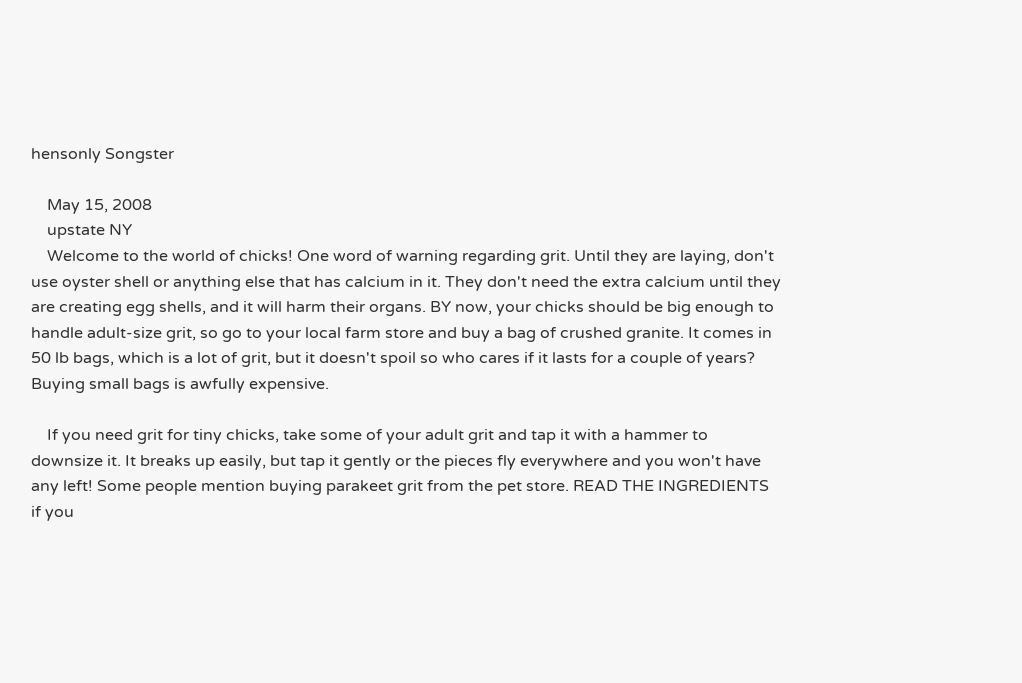hensonly Songster

    May 15, 2008
    upstate NY
    Welcome to the world of chicks! One word of warning regarding grit. Until they are laying, don't use oyster shell or anything else that has calcium in it. They don't need the extra calcium until they are creating egg shells, and it will harm their organs. BY now, your chicks should be big enough to handle adult-size grit, so go to your local farm store and buy a bag of crushed granite. It comes in 50 lb bags, which is a lot of grit, but it doesn't spoil so who cares if it lasts for a couple of years? Buying small bags is awfully expensive.

    If you need grit for tiny chicks, take some of your adult grit and tap it with a hammer to downsize it. It breaks up easily, but tap it gently or the pieces fly everywhere and you won't have any left! Some people mention buying parakeet grit from the pet store. READ THE INGREDIENTS if you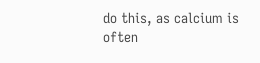do this, as calcium is often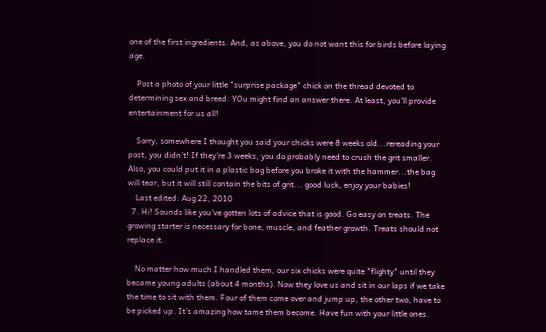one of the first ingredients. And, as above, you do not want this for birds before laying age.

    Post a photo of your little "surprise package" chick on the thread devoted to determining sex and breed. YOu might find an answer there. At least, you'll provide entertainment for us all!

    Sorry, somewhere I thought you said your chicks were 8 weeks old...rereading your post, you didn't! If they're 3 weeks, you do probably need to crush the grit smaller. Also, you could put it in a plastic bag before you broke it with the hammer...the bag will tear, but it will still contain the bits of grit... good luck, enjoy your babies!
    Last edited: Aug 22, 2010
  7. Hi! Sounds like you've gotten lots of advice that is good. Go easy on treats. The growing starter is necessary for bone, muscle, and feather growth. Treats should not replace it.

    No matter how much I handled them, our six chicks were quite "flighty" until they became young adults (about 4 months). Now they love us and sit in our laps if we take the time to sit with them. Four of them come over and jump up, the other two, have to be picked up. It's amazing how tame them become. Have fun with your little ones.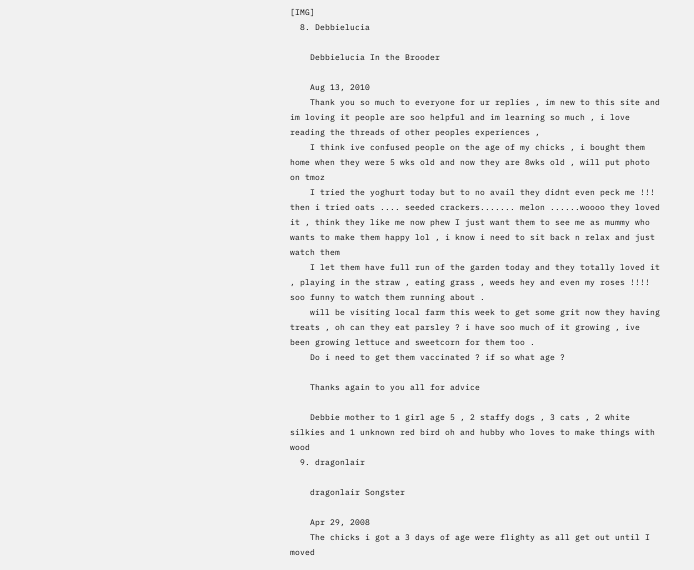[IMG]
  8. Debbielucia

    Debbielucia In the Brooder

    Aug 13, 2010
    Thank you so much to everyone for ur replies , im new to this site and im loving it people are soo helpful and im learning so much , i love reading the threads of other peoples experiences ,
    I think ive confused people on the age of my chicks , i bought them home when they were 5 wks old and now they are 8wks old , will put photo on tmoz
    I tried the yoghurt today but to no avail they didnt even peck me !!! then i tried oats .... seeded crackers....... melon ......woooo they loved it , think they like me now phew I just want them to see me as mummy who wants to make them happy lol , i know i need to sit back n relax and just watch them
    I let them have full run of the garden today and they totally loved it , playing in the straw , eating grass , weeds hey and even my roses !!!! soo funny to watch them running about .
    will be visiting local farm this week to get some grit now they having treats , oh can they eat parsley ? i have soo much of it growing , ive been growing lettuce and sweetcorn for them too .
    Do i need to get them vaccinated ? if so what age ?

    Thanks again to you all for advice

    Debbie mother to 1 girl age 5 , 2 staffy dogs , 3 cats , 2 white silkies and 1 unknown red bird oh and hubby who loves to make things with wood
  9. dragonlair

    dragonlair Songster

    Apr 29, 2008
    The chicks i got a 3 days of age were flighty as all get out until I moved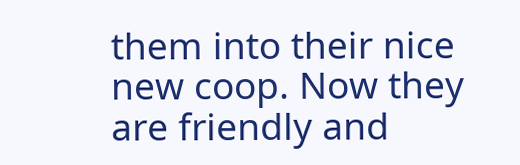them into their nice new coop. Now they are friendly and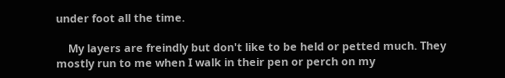under foot all the time.

    My layers are freindly but don't like to be held or petted much. They mostly run to me when I walk in their pen or perch on my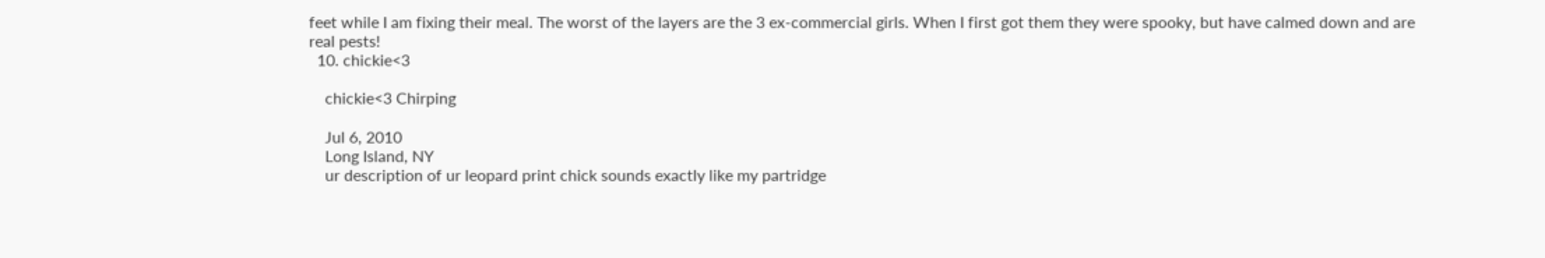feet while I am fixing their meal. The worst of the layers are the 3 ex-commercial girls. When I first got them they were spooky, but have calmed down and are real pests!
  10. chickie<3

    chickie<3 Chirping

    Jul 6, 2010
    Long Island, NY
    ur description of ur leopard print chick sounds exactly like my partridge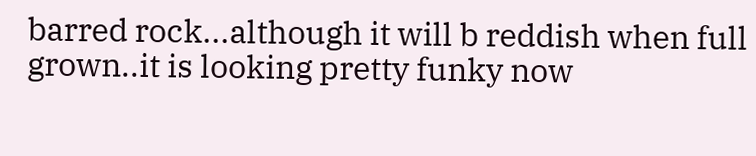barred rock...although it will b reddish when full grown..it is looking pretty funky now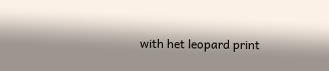with het leopard print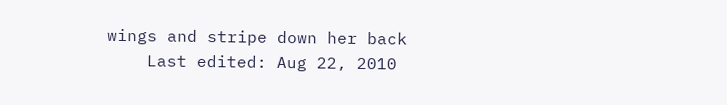wings and stripe down her back
    Last edited: Aug 22, 2010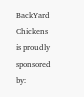BackYard Chickens is proudly sponsored by: